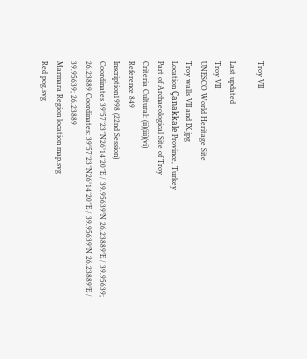Troy VII

Last updated
Troy VII
UNESCO World Heritage Site
Troy walls VII and IX.jpg
Location Çanakkale Province, Turkey
Part of Archaeological Site of Troy
Criteria Cultural: (ii)(iii)(vi)
Reference 849
Inscription1998 (22nd Session)
Coordinates 39°57′23″N26°14′20″E / 39.95639°N 26.23889°E / 39.95639; 26.23889 Coordinates: 39°57′23″N26°14′20″E / 39.95639°N 26.23889°E / 39.95639; 26.23889
Marmara Region location map.svg
Red pog.svg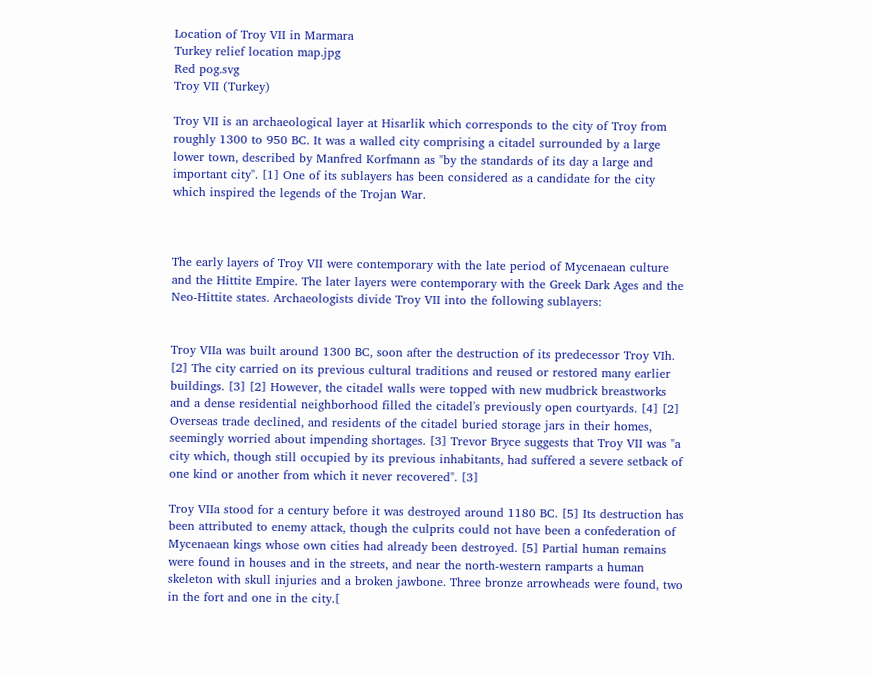Location of Troy VII in Marmara
Turkey relief location map.jpg
Red pog.svg
Troy VII (Turkey)

Troy VII is an archaeological layer at Hisarlik which corresponds to the city of Troy from roughly 1300 to 950 BC. It was a walled city comprising a citadel surrounded by a large lower town, described by Manfred Korfmann as "by the standards of its day a large and important city". [1] One of its sublayers has been considered as a candidate for the city which inspired the legends of the Trojan War.



The early layers of Troy VII were contemporary with the late period of Mycenaean culture and the Hittite Empire. The later layers were contemporary with the Greek Dark Ages and the Neo-Hittite states. Archaeologists divide Troy VII into the following sublayers:


Troy VIIa was built around 1300 BC, soon after the destruction of its predecessor Troy VIh. [2] The city carried on its previous cultural traditions and reused or restored many earlier buildings. [3] [2] However, the citadel walls were topped with new mudbrick breastworks and a dense residential neighborhood filled the citadel's previously open courtyards. [4] [2] Overseas trade declined, and residents of the citadel buried storage jars in their homes, seemingly worried about impending shortages. [3] Trevor Bryce suggests that Troy VII was "a city which, though still occupied by its previous inhabitants, had suffered a severe setback of one kind or another from which it never recovered". [3]

Troy VIIa stood for a century before it was destroyed around 1180 BC. [5] Its destruction has been attributed to enemy attack, though the culprits could not have been a confederation of Mycenaean kings whose own cities had already been destroyed. [5] Partial human remains were found in houses and in the streets, and near the north-western ramparts a human skeleton with skull injuries and a broken jawbone. Three bronze arrowheads were found, two in the fort and one in the city.[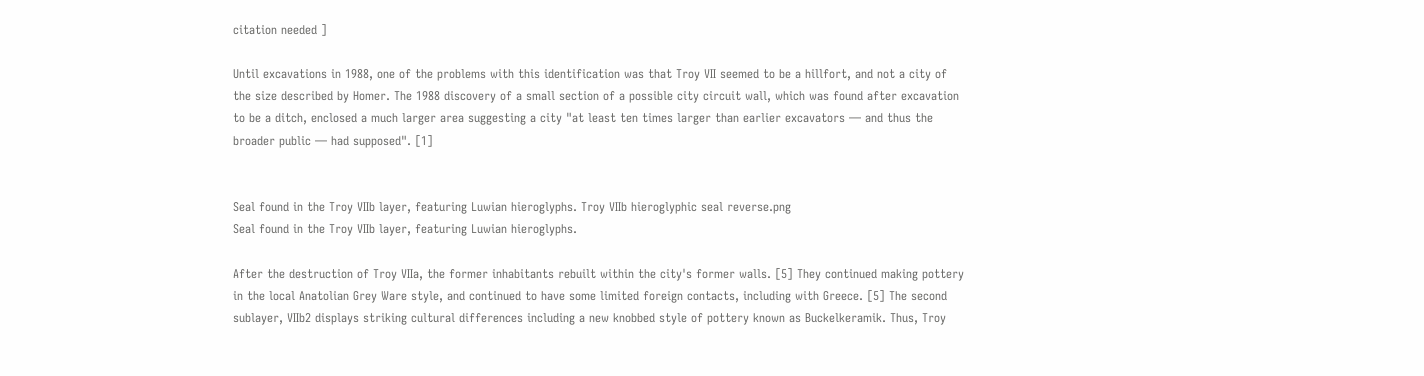citation needed ]

Until excavations in 1988, one of the problems with this identification was that Troy VII seemed to be a hillfort, and not a city of the size described by Homer. The 1988 discovery of a small section of a possible city circuit wall, which was found after excavation to be a ditch, enclosed a much larger area suggesting a city "at least ten times larger than earlier excavators — and thus the broader public — had supposed". [1]


Seal found in the Troy VIIb layer, featuring Luwian hieroglyphs. Troy VIIb hieroglyphic seal reverse.png
Seal found in the Troy VIIb layer, featuring Luwian hieroglyphs.

After the destruction of Troy VIIa, the former inhabitants rebuilt within the city's former walls. [5] They continued making pottery in the local Anatolian Grey Ware style, and continued to have some limited foreign contacts, including with Greece. [5] The second sublayer, VIIb2 displays striking cultural differences including a new knobbed style of pottery known as Buckelkeramik. Thus, Troy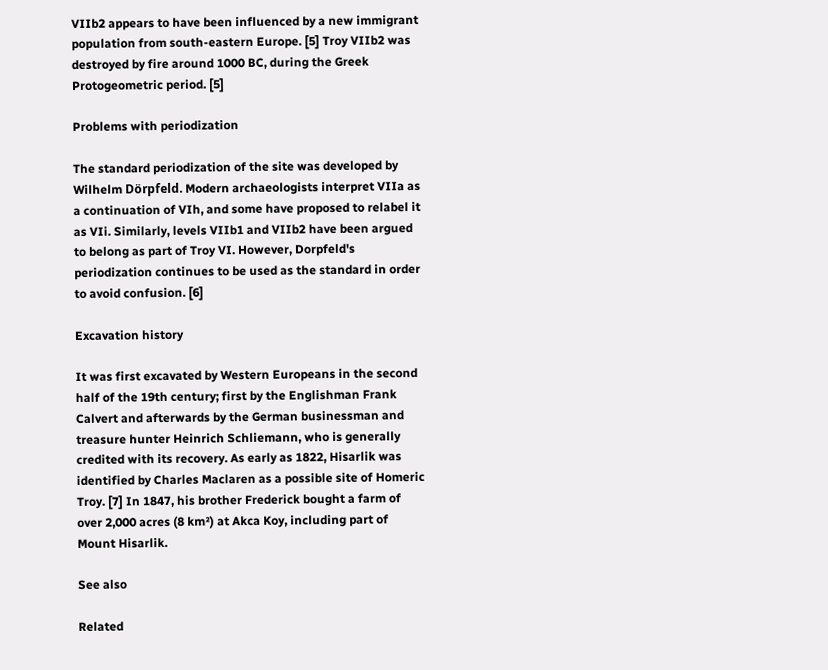VIIb2 appears to have been influenced by a new immigrant population from south-eastern Europe. [5] Troy VIIb2 was destroyed by fire around 1000 BC, during the Greek Protogeometric period. [5]

Problems with periodization

The standard periodization of the site was developed by Wilhelm Dörpfeld. Modern archaeologists interpret VIIa as a continuation of VIh, and some have proposed to relabel it as VIi. Similarly, levels VIIb1 and VIIb2 have been argued to belong as part of Troy VI. However, Dorpfeld's periodization continues to be used as the standard in order to avoid confusion. [6]

Excavation history

It was first excavated by Western Europeans in the second half of the 19th century; first by the Englishman Frank Calvert and afterwards by the German businessman and treasure hunter Heinrich Schliemann, who is generally credited with its recovery. As early as 1822, Hisarlik was identified by Charles Maclaren as a possible site of Homeric Troy. [7] In 1847, his brother Frederick bought a farm of over 2,000 acres (8 km²) at Akca Koy, including part of Mount Hisarlik.

See also

Related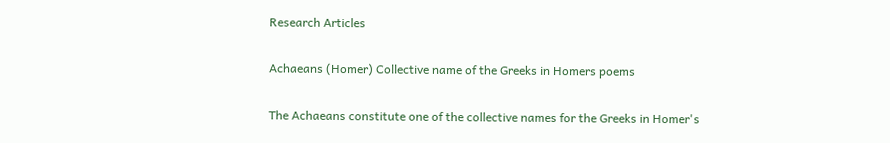Research Articles

Achaeans (Homer) Collective name of the Greeks in Homers poems

The Achaeans constitute one of the collective names for the Greeks in Homer's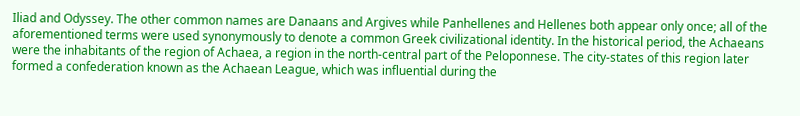Iliad and Odyssey. The other common names are Danaans and Argives while Panhellenes and Hellenes both appear only once; all of the aforementioned terms were used synonymously to denote a common Greek civilizational identity. In the historical period, the Achaeans were the inhabitants of the region of Achaea, a region in the north-central part of the Peloponnese. The city-states of this region later formed a confederation known as the Achaean League, which was influential during the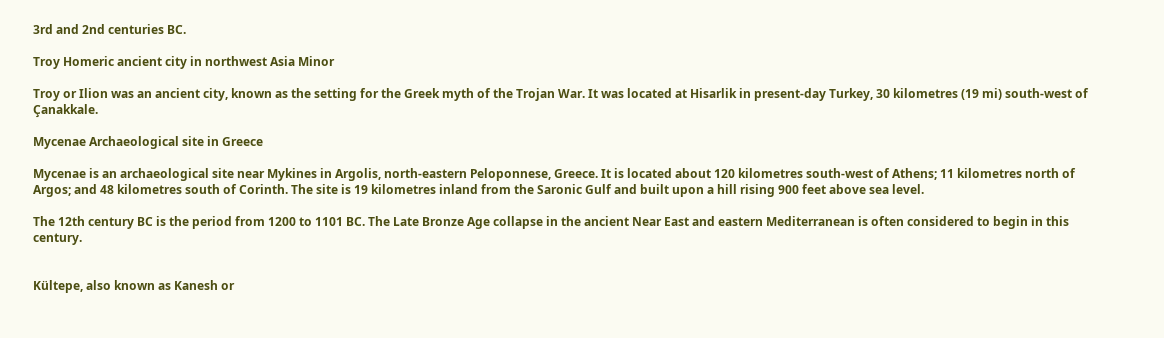3rd and 2nd centuries BC.

Troy Homeric ancient city in northwest Asia Minor

Troy or Ilion was an ancient city, known as the setting for the Greek myth of the Trojan War. It was located at Hisarlik in present-day Turkey, 30 kilometres (19 mi) south-west of Çanakkale.

Mycenae Archaeological site in Greece

Mycenae is an archaeological site near Mykines in Argolis, north-eastern Peloponnese, Greece. It is located about 120 kilometres south-west of Athens; 11 kilometres north of Argos; and 48 kilometres south of Corinth. The site is 19 kilometres inland from the Saronic Gulf and built upon a hill rising 900 feet above sea level.

The 12th century BC is the period from 1200 to 1101 BC. The Late Bronze Age collapse in the ancient Near East and eastern Mediterranean is often considered to begin in this century.


Kültepe, also known as Kanesh or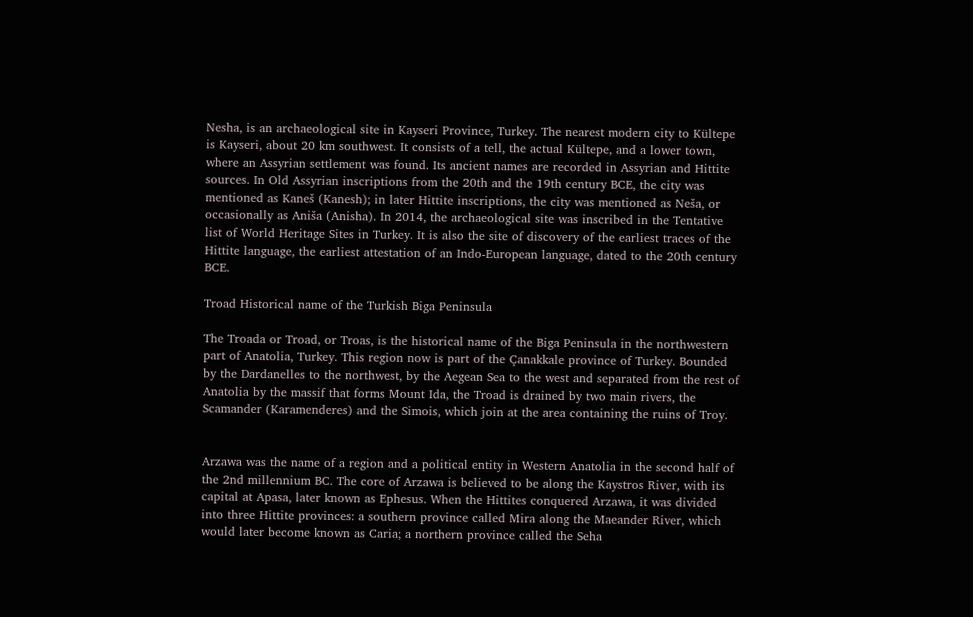Nesha, is an archaeological site in Kayseri Province, Turkey. The nearest modern city to Kültepe is Kayseri, about 20 km southwest. It consists of a tell, the actual Kültepe, and a lower town, where an Assyrian settlement was found. Its ancient names are recorded in Assyrian and Hittite sources. In Old Assyrian inscriptions from the 20th and the 19th century BCE, the city was mentioned as Kaneš (Kanesh); in later Hittite inscriptions, the city was mentioned as Neša, or occasionally as Aniša (Anisha). In 2014, the archaeological site was inscribed in the Tentative list of World Heritage Sites in Turkey. It is also the site of discovery of the earliest traces of the Hittite language, the earliest attestation of an Indo-European language, dated to the 20th century BCE.

Troad Historical name of the Turkish Biga Peninsula

The Troada or Troad, or Troas, is the historical name of the Biga Peninsula in the northwestern part of Anatolia, Turkey. This region now is part of the Çanakkale province of Turkey. Bounded by the Dardanelles to the northwest, by the Aegean Sea to the west and separated from the rest of Anatolia by the massif that forms Mount Ida, the Troad is drained by two main rivers, the Scamander (Karamenderes) and the Simois, which join at the area containing the ruins of Troy.


Arzawa was the name of a region and a political entity in Western Anatolia in the second half of the 2nd millennium BC. The core of Arzawa is believed to be along the Kaystros River, with its capital at Apasa, later known as Ephesus. When the Hittites conquered Arzawa, it was divided into three Hittite provinces: a southern province called Mira along the Maeander River, which would later become known as Caria; a northern province called the Seha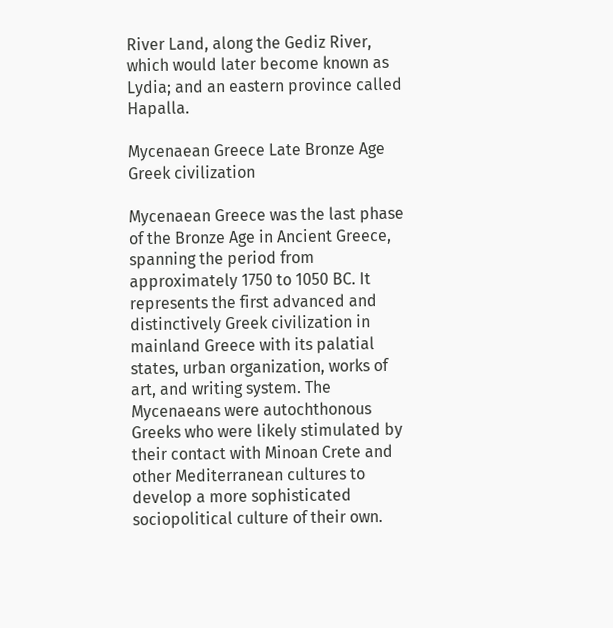River Land, along the Gediz River, which would later become known as Lydia; and an eastern province called Hapalla.

Mycenaean Greece Late Bronze Age Greek civilization

Mycenaean Greece was the last phase of the Bronze Age in Ancient Greece, spanning the period from approximately 1750 to 1050 BC. It represents the first advanced and distinctively Greek civilization in mainland Greece with its palatial states, urban organization, works of art, and writing system. The Mycenaeans were autochthonous Greeks who were likely stimulated by their contact with Minoan Crete and other Mediterranean cultures to develop a more sophisticated sociopolitical culture of their own.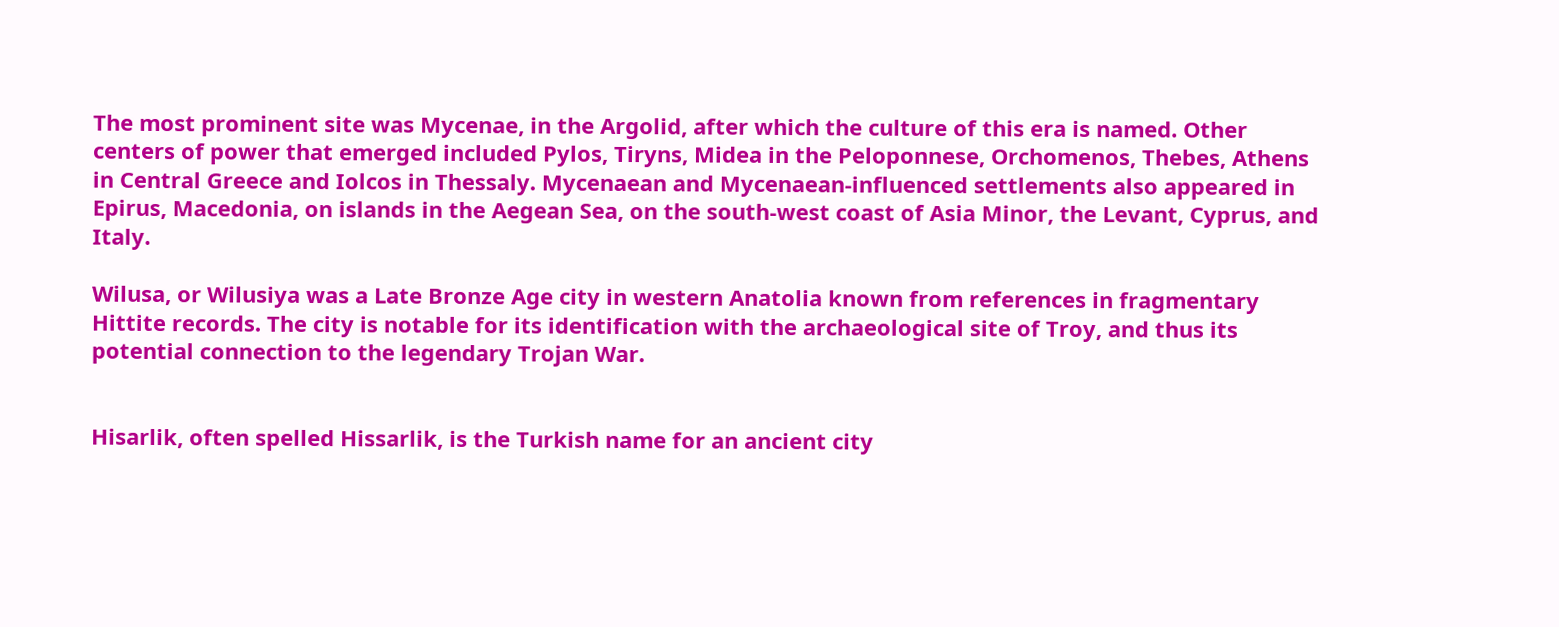The most prominent site was Mycenae, in the Argolid, after which the culture of this era is named. Other centers of power that emerged included Pylos, Tiryns, Midea in the Peloponnese, Orchomenos, Thebes, Athens in Central Greece and Iolcos in Thessaly. Mycenaean and Mycenaean-influenced settlements also appeared in Epirus, Macedonia, on islands in the Aegean Sea, on the south-west coast of Asia Minor, the Levant, Cyprus, and Italy.

Wilusa, or Wilusiya was a Late Bronze Age city in western Anatolia known from references in fragmentary Hittite records. The city is notable for its identification with the archaeological site of Troy, and thus its potential connection to the legendary Trojan War.


Hisarlik, often spelled Hissarlik, is the Turkish name for an ancient city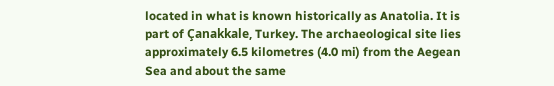located in what is known historically as Anatolia. It is part of Çanakkale, Turkey. The archaeological site lies approximately 6.5 kilometres (4.0 mi) from the Aegean Sea and about the same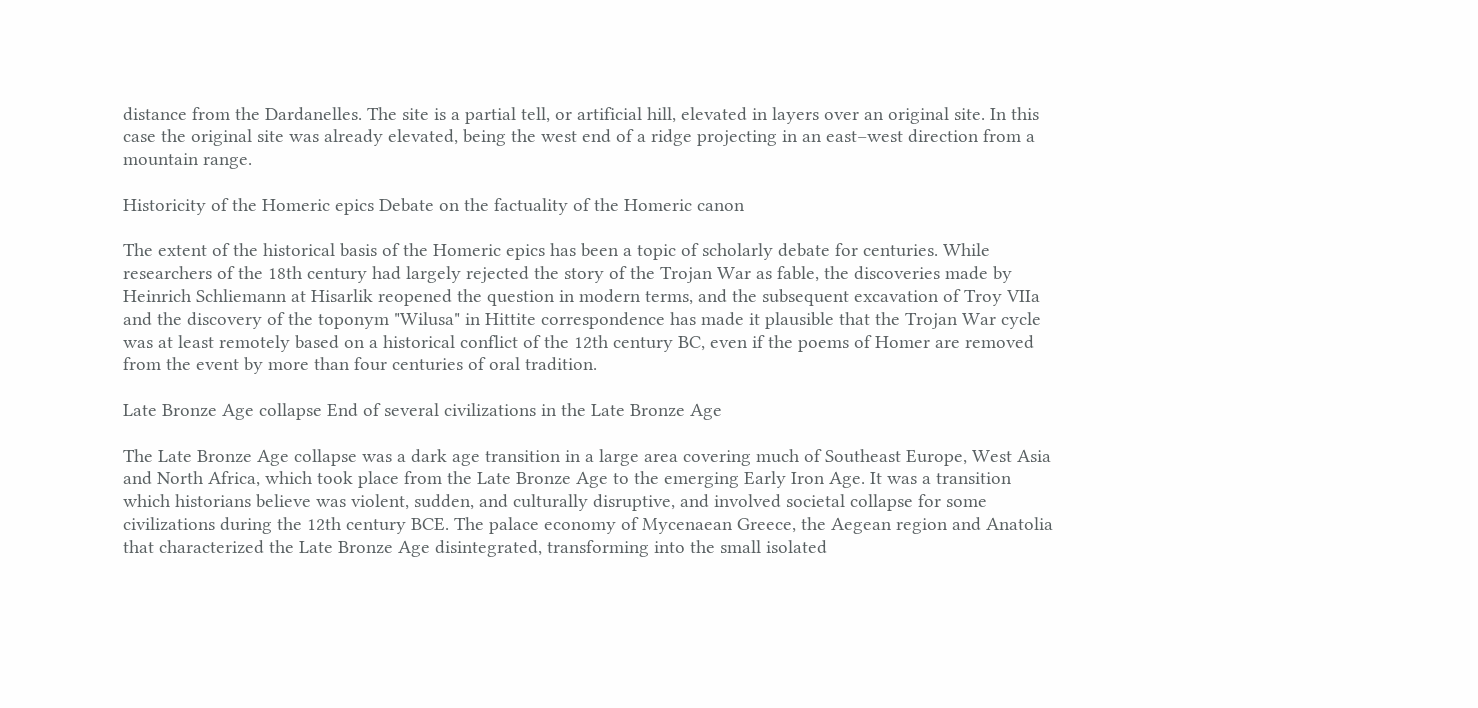distance from the Dardanelles. The site is a partial tell, or artificial hill, elevated in layers over an original site. In this case the original site was already elevated, being the west end of a ridge projecting in an east–west direction from a mountain range.

Historicity of the Homeric epics Debate on the factuality of the Homeric canon

The extent of the historical basis of the Homeric epics has been a topic of scholarly debate for centuries. While researchers of the 18th century had largely rejected the story of the Trojan War as fable, the discoveries made by Heinrich Schliemann at Hisarlik reopened the question in modern terms, and the subsequent excavation of Troy VIIa and the discovery of the toponym "Wilusa" in Hittite correspondence has made it plausible that the Trojan War cycle was at least remotely based on a historical conflict of the 12th century BC, even if the poems of Homer are removed from the event by more than four centuries of oral tradition.

Late Bronze Age collapse End of several civilizations in the Late Bronze Age

The Late Bronze Age collapse was a dark age transition in a large area covering much of Southeast Europe, West Asia and North Africa, which took place from the Late Bronze Age to the emerging Early Iron Age. It was a transition which historians believe was violent, sudden, and culturally disruptive, and involved societal collapse for some civilizations during the 12th century BCE. The palace economy of Mycenaean Greece, the Aegean region and Anatolia that characterized the Late Bronze Age disintegrated, transforming into the small isolated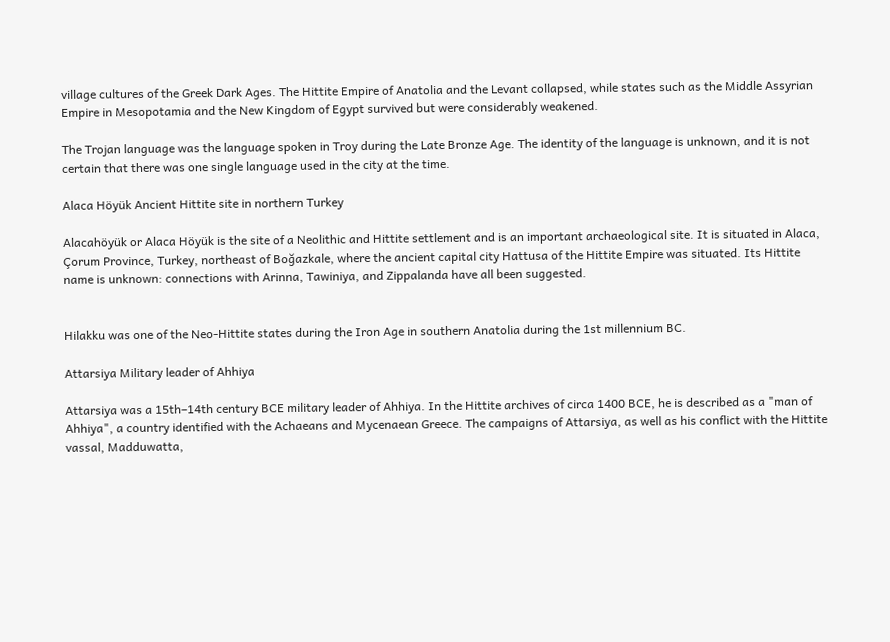village cultures of the Greek Dark Ages. The Hittite Empire of Anatolia and the Levant collapsed, while states such as the Middle Assyrian Empire in Mesopotamia and the New Kingdom of Egypt survived but were considerably weakened.

The Trojan language was the language spoken in Troy during the Late Bronze Age. The identity of the language is unknown, and it is not certain that there was one single language used in the city at the time.

Alaca Höyük Ancient Hittite site in northern Turkey

Alacahöyük or Alaca Höyük is the site of a Neolithic and Hittite settlement and is an important archaeological site. It is situated in Alaca, Çorum Province, Turkey, northeast of Boğazkale, where the ancient capital city Hattusa of the Hittite Empire was situated. Its Hittite name is unknown: connections with Arinna, Tawiniya, and Zippalanda have all been suggested.


Hilakku was one of the Neo-Hittite states during the Iron Age in southern Anatolia during the 1st millennium BC.

Attarsiya Military leader of Ahhiya

Attarsiya was a 15th–14th century BCE military leader of Ahhiya. In the Hittite archives of circa 1400 BCE, he is described as a "man of Ahhiya", a country identified with the Achaeans and Mycenaean Greece. The campaigns of Attarsiya, as well as his conflict with the Hittite vassal, Madduwatta,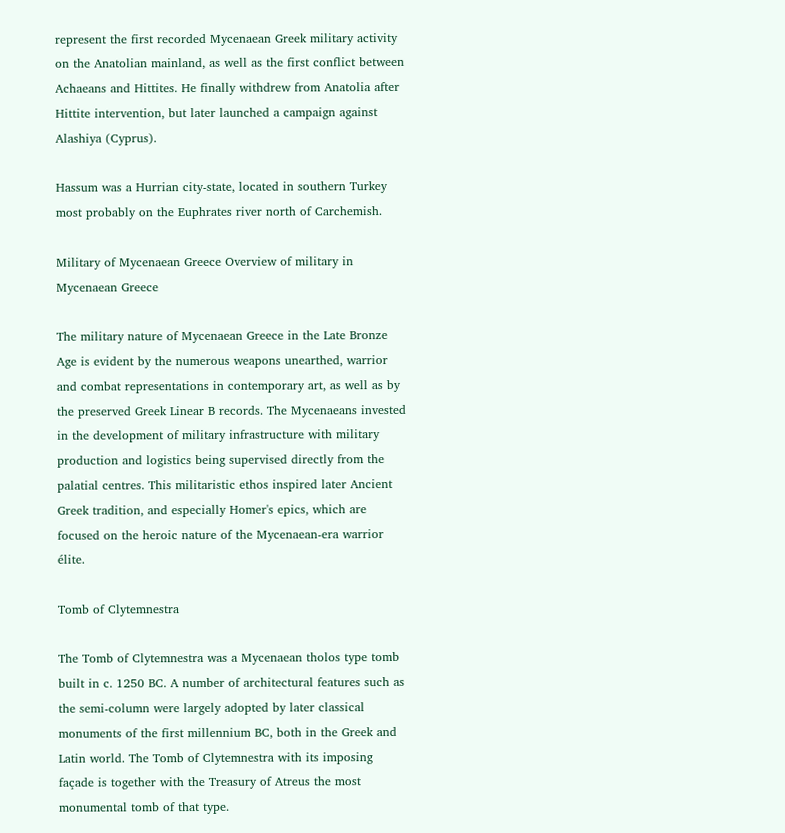represent the first recorded Mycenaean Greek military activity on the Anatolian mainland, as well as the first conflict between Achaeans and Hittites. He finally withdrew from Anatolia after Hittite intervention, but later launched a campaign against Alashiya (Cyprus).

Hassum was a Hurrian city-state, located in southern Turkey most probably on the Euphrates river north of Carchemish.

Military of Mycenaean Greece Overview of military in Mycenaean Greece

The military nature of Mycenaean Greece in the Late Bronze Age is evident by the numerous weapons unearthed, warrior and combat representations in contemporary art, as well as by the preserved Greek Linear B records. The Mycenaeans invested in the development of military infrastructure with military production and logistics being supervised directly from the palatial centres. This militaristic ethos inspired later Ancient Greek tradition, and especially Homer's epics, which are focused on the heroic nature of the Mycenaean-era warrior élite.

Tomb of Clytemnestra

The Tomb of Clytemnestra was a Mycenaean tholos type tomb built in c. 1250 BC. A number of architectural features such as the semi-column were largely adopted by later classical monuments of the first millennium BC, both in the Greek and Latin world. The Tomb of Clytemnestra with its imposing façade is together with the Treasury of Atreus the most monumental tomb of that type.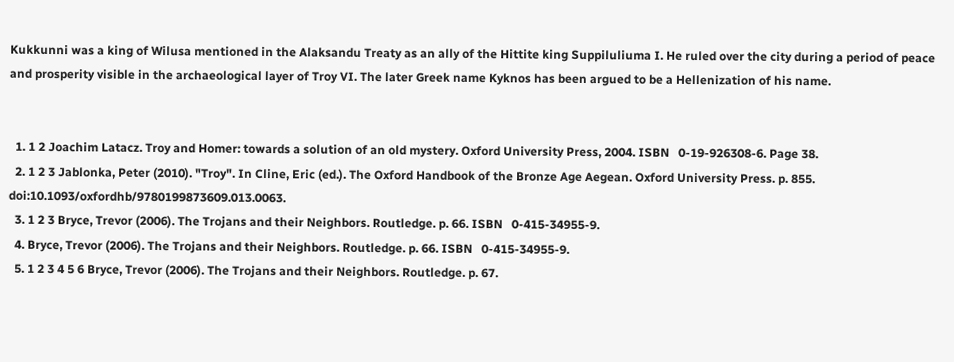Kukkunni was a king of Wilusa mentioned in the Alaksandu Treaty as an ally of the Hittite king Suppiluliuma I. He ruled over the city during a period of peace and prosperity visible in the archaeological layer of Troy VI. The later Greek name Kyknos has been argued to be a Hellenization of his name.


  1. 1 2 Joachim Latacz. Troy and Homer: towards a solution of an old mystery. Oxford University Press, 2004. ISBN   0-19-926308-6. Page 38.
  2. 1 2 3 Jablonka, Peter (2010). "Troy". In Cline, Eric (ed.). The Oxford Handbook of the Bronze Age Aegean. Oxford University Press. p. 855. doi:10.1093/oxfordhb/9780199873609.013.0063.
  3. 1 2 3 Bryce, Trevor (2006). The Trojans and their Neighbors. Routledge. p. 66. ISBN   0-415-34955-9.
  4. Bryce, Trevor (2006). The Trojans and their Neighbors. Routledge. p. 66. ISBN   0-415-34955-9.
  5. 1 2 3 4 5 6 Bryce, Trevor (2006). The Trojans and their Neighbors. Routledge. p. 67.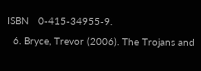ISBN   0-415-34955-9.
  6. Bryce, Trevor (2006). The Trojans and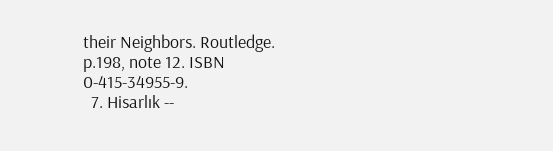their Neighbors. Routledge. p.198, note 12. ISBN   0-415-34955-9.
  7. Hisarlık --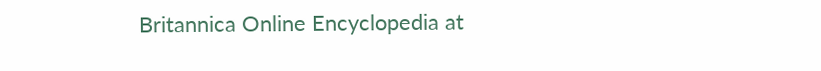Britannica Online Encyclopedia at